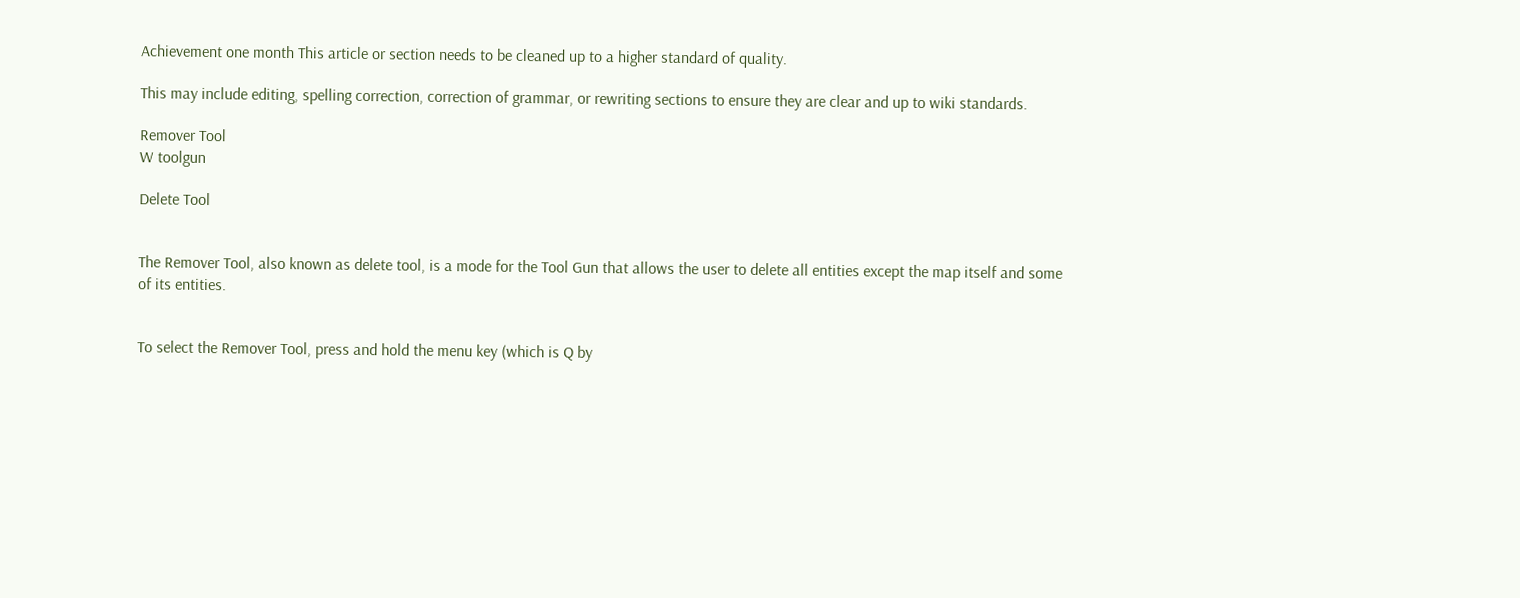Achievement one month This article or section needs to be cleaned up to a higher standard of quality.

This may include editing, spelling correction, correction of grammar, or rewriting sections to ensure they are clear and up to wiki standards.

Remover Tool
W toolgun

Delete Tool


The Remover Tool, also known as delete tool, is a mode for the Tool Gun that allows the user to delete all entities except the map itself and some of its entities.


To select the Remover Tool, press and hold the menu key (which is Q by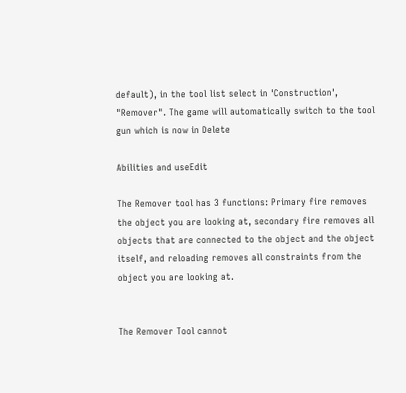default), in the tool list select in 'Construction', "Remover". The game will automatically switch to the tool gun which is now in Delete

Abilities and useEdit

The Remover tool has 3 functions: Primary fire removes the object you are looking at, secondary fire removes all objects that are connected to the object and the object itself, and reloading removes all constraints from the object you are looking at.


The Remover Tool cannot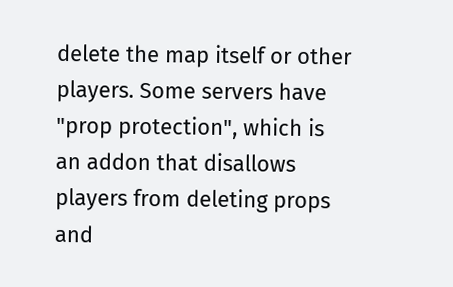delete the map itself or other players. Some servers have "prop protection", which is an addon that disallows players from deleting props and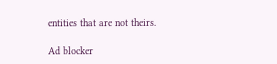entities that are not theirs.

Ad blocker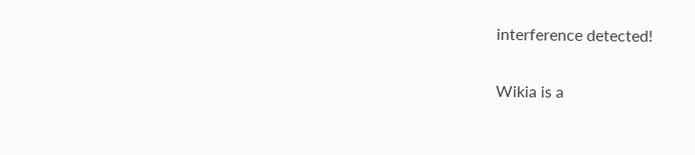interference detected!

Wikia is a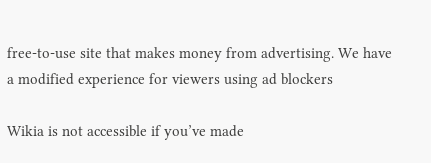free-to-use site that makes money from advertising. We have a modified experience for viewers using ad blockers

Wikia is not accessible if you’ve made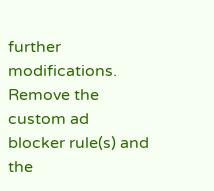further modifications. Remove the custom ad blocker rule(s) and the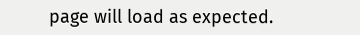page will load as expected.